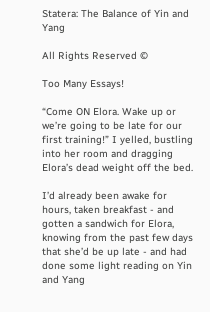Statera: The Balance of Yin and Yang

All Rights Reserved ©

Too Many Essays!

“Come ON Elora. Wake up or we’re going to be late for our first training!” I yelled, bustling into her room and dragging Elora’s dead weight off the bed.

I’d already been awake for hours, taken breakfast - and gotten a sandwich for Elora, knowing from the past few days that she’d be up late - and had done some light reading on Yin and Yang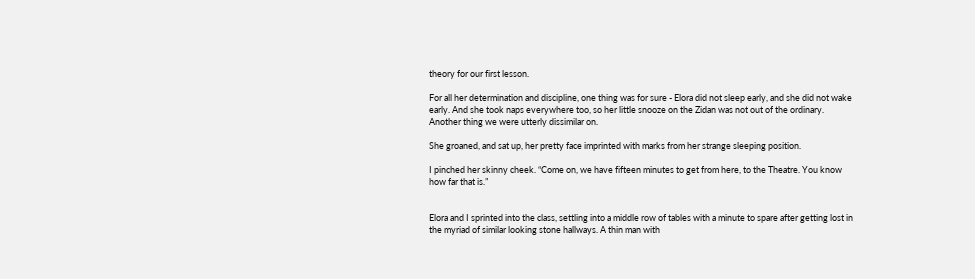theory for our first lesson.

For all her determination and discipline, one thing was for sure - Elora did not sleep early, and she did not wake early. And she took naps everywhere too, so her little snooze on the Zidan was not out of the ordinary. Another thing we were utterly dissimilar on.

She groaned, and sat up, her pretty face imprinted with marks from her strange sleeping position.

I pinched her skinny cheek. “Come on, we have fifteen minutes to get from here, to the Theatre. You know how far that is.”


Elora and I sprinted into the class, settling into a middle row of tables with a minute to spare after getting lost in the myriad of similar looking stone hallways. A thin man with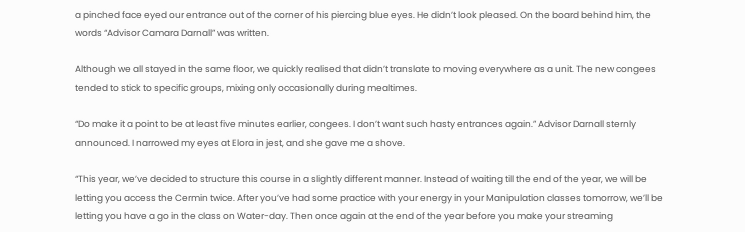a pinched face eyed our entrance out of the corner of his piercing blue eyes. He didn’t look pleased. On the board behind him, the words “Advisor Camara Darnall” was written.

Although we all stayed in the same floor, we quickly realised that didn’t translate to moving everywhere as a unit. The new congees tended to stick to specific groups, mixing only occasionally during mealtimes.

“Do make it a point to be at least five minutes earlier, congees. I don’t want such hasty entrances again.” Advisor Darnall sternly announced. I narrowed my eyes at Elora in jest, and she gave me a shove.

“This year, we’ve decided to structure this course in a slightly different manner. Instead of waiting till the end of the year, we will be letting you access the Cermin twice. After you’ve had some practice with your energy in your Manipulation classes tomorrow, we’ll be letting you have a go in the class on Water-day. Then once again at the end of the year before you make your streaming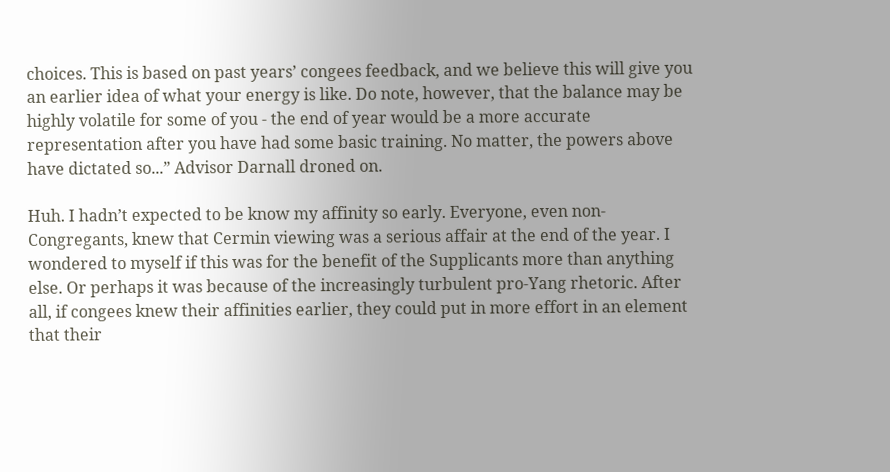choices. This is based on past years’ congees feedback, and we believe this will give you an earlier idea of what your energy is like. Do note, however, that the balance may be highly volatile for some of you - the end of year would be a more accurate representation after you have had some basic training. No matter, the powers above have dictated so...” Advisor Darnall droned on.

Huh. I hadn’t expected to be know my affinity so early. Everyone, even non-Congregants, knew that Cermin viewing was a serious affair at the end of the year. I wondered to myself if this was for the benefit of the Supplicants more than anything else. Or perhaps it was because of the increasingly turbulent pro-Yang rhetoric. After all, if congees knew their affinities earlier, they could put in more effort in an element that their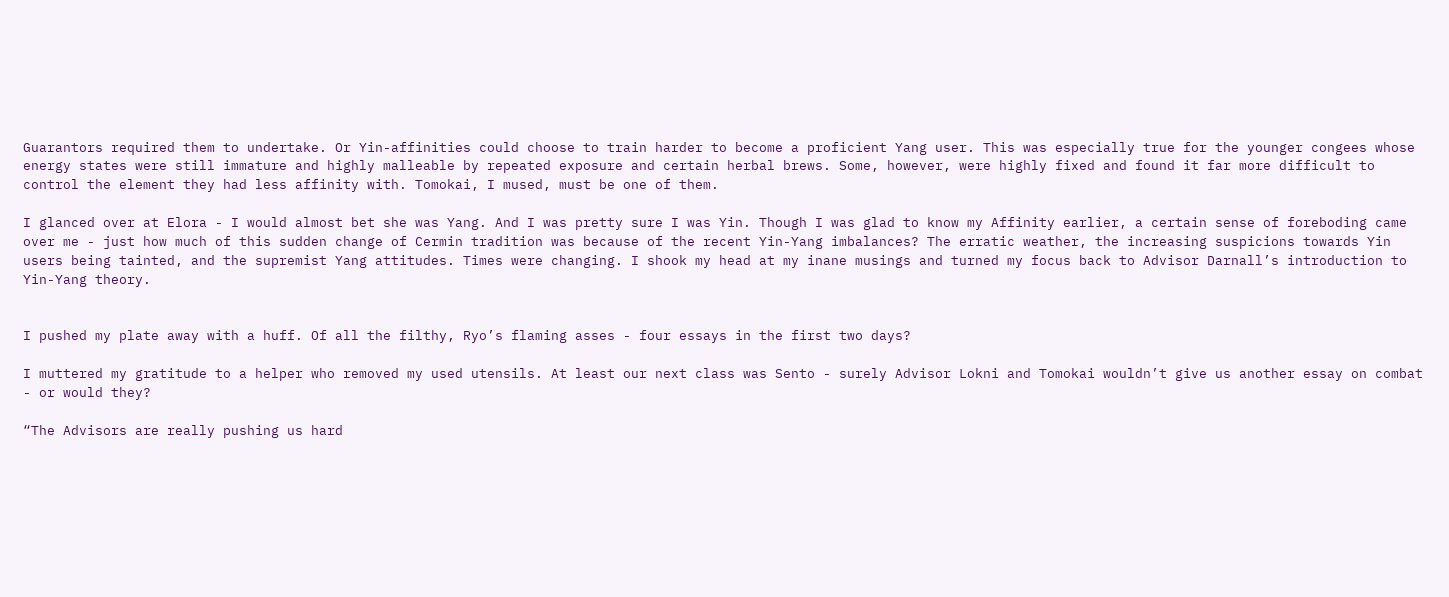Guarantors required them to undertake. Or Yin-affinities could choose to train harder to become a proficient Yang user. This was especially true for the younger congees whose energy states were still immature and highly malleable by repeated exposure and certain herbal brews. Some, however, were highly fixed and found it far more difficult to control the element they had less affinity with. Tomokai, I mused, must be one of them.

I glanced over at Elora - I would almost bet she was Yang. And I was pretty sure I was Yin. Though I was glad to know my Affinity earlier, a certain sense of foreboding came over me - just how much of this sudden change of Cermin tradition was because of the recent Yin-Yang imbalances? The erratic weather, the increasing suspicions towards Yin users being tainted, and the supremist Yang attitudes. Times were changing. I shook my head at my inane musings and turned my focus back to Advisor Darnall’s introduction to Yin-Yang theory.


I pushed my plate away with a huff. Of all the filthy, Ryo’s flaming asses - four essays in the first two days?

I muttered my gratitude to a helper who removed my used utensils. At least our next class was Sento - surely Advisor Lokni and Tomokai wouldn’t give us another essay on combat - or would they?

“The Advisors are really pushing us hard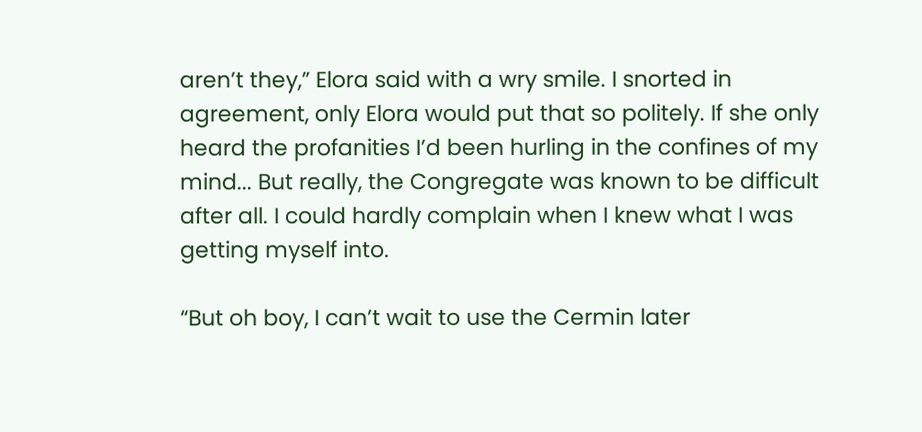aren’t they,” Elora said with a wry smile. I snorted in agreement, only Elora would put that so politely. If she only heard the profanities I’d been hurling in the confines of my mind... But really, the Congregate was known to be difficult after all. I could hardly complain when I knew what I was getting myself into.

“But oh boy, I can’t wait to use the Cermin later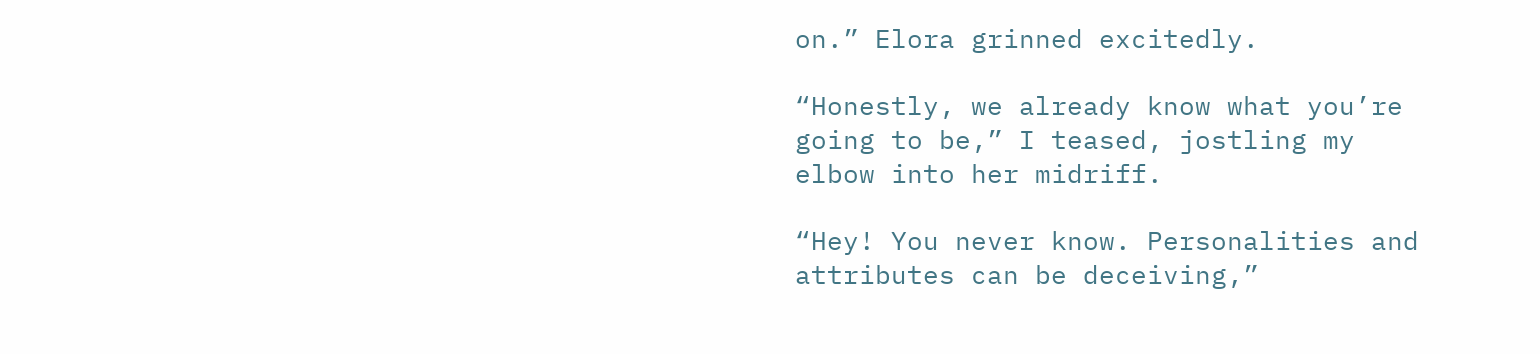on.” Elora grinned excitedly.

“Honestly, we already know what you’re going to be,” I teased, jostling my elbow into her midriff.

“Hey! You never know. Personalities and attributes can be deceiving,”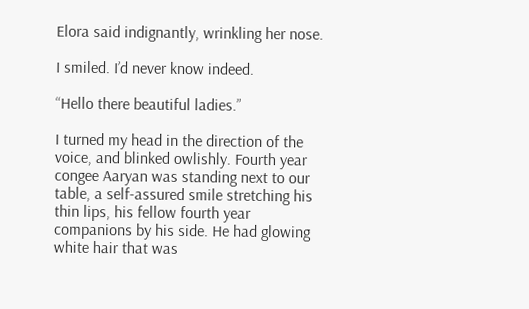Elora said indignantly, wrinkling her nose.

I smiled. I’d never know indeed.

“Hello there beautiful ladies.”

I turned my head in the direction of the voice, and blinked owlishly. Fourth year congee Aaryan was standing next to our table, a self-assured smile stretching his thin lips, his fellow fourth year companions by his side. He had glowing white hair that was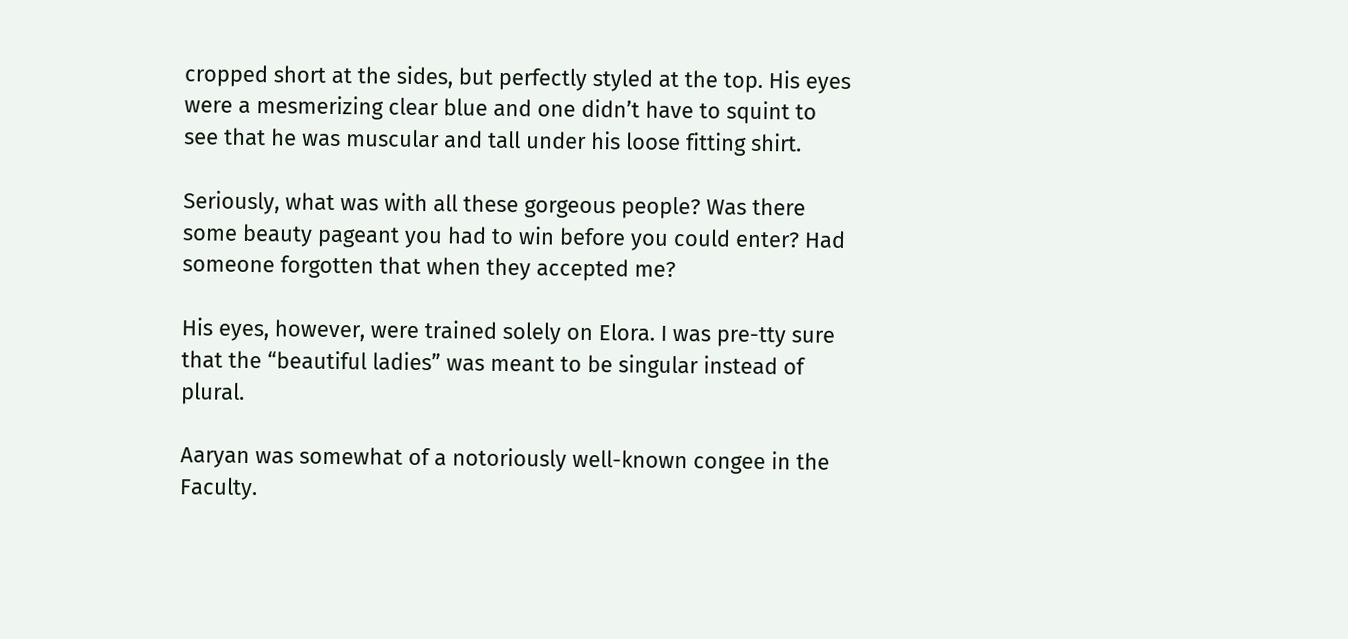cropped short at the sides, but perfectly styled at the top. His eyes were a mesmerizing clear blue and one didn’t have to squint to see that he was muscular and tall under his loose fitting shirt.

Seriously, what was with all these gorgeous people? Was there some beauty pageant you had to win before you could enter? Had someone forgotten that when they accepted me?

His eyes, however, were trained solely on Elora. I was pre-tty sure that the “beautiful ladies” was meant to be singular instead of plural.

Aaryan was somewhat of a notoriously well-known congee in the Faculty.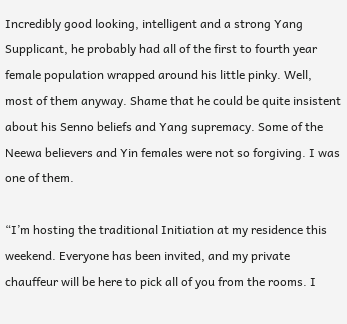Incredibly good looking, intelligent and a strong Yang Supplicant, he probably had all of the first to fourth year female population wrapped around his little pinky. Well, most of them anyway. Shame that he could be quite insistent about his Senno beliefs and Yang supremacy. Some of the Neewa believers and Yin females were not so forgiving. I was one of them.

“I’m hosting the traditional Initiation at my residence this weekend. Everyone has been invited, and my private chauffeur will be here to pick all of you from the rooms. I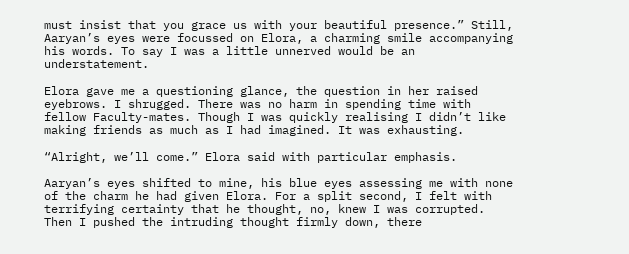must insist that you grace us with your beautiful presence.” Still, Aaryan’s eyes were focussed on Elora, a charming smile accompanying his words. To say I was a little unnerved would be an understatement.

Elora gave me a questioning glance, the question in her raised eyebrows. I shrugged. There was no harm in spending time with fellow Faculty-mates. Though I was quickly realising I didn’t like making friends as much as I had imagined. It was exhausting.

“Alright, we’ll come.” Elora said with particular emphasis.

Aaryan’s eyes shifted to mine, his blue eyes assessing me with none of the charm he had given Elora. For a split second, I felt with terrifying certainty that he thought, no, knew I was corrupted. Then I pushed the intruding thought firmly down, there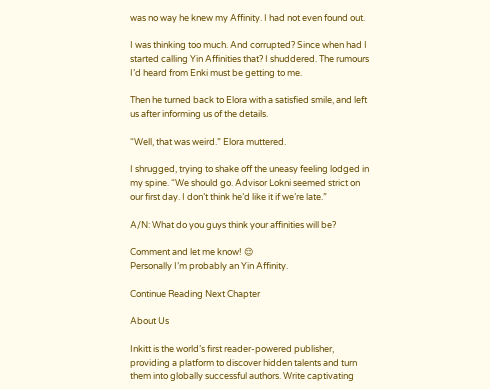was no way he knew my Affinity. I had not even found out.

I was thinking too much. And corrupted? Since when had I started calling Yin Affinities that? I shuddered. The rumours I’d heard from Enki must be getting to me.

Then he turned back to Elora with a satisfied smile, and left us after informing us of the details.

“Well, that was weird.” Elora muttered.

I shrugged, trying to shake off the uneasy feeling lodged in my spine. “We should go. Advisor Lokni seemed strict on our first day. I don’t think he’d like it if we’re late.”

A/N: What do you guys think your affinities will be?

Comment and let me know! 😌
Personally I’m probably an Yin Affinity.

Continue Reading Next Chapter

About Us

Inkitt is the world’s first reader-powered publisher, providing a platform to discover hidden talents and turn them into globally successful authors. Write captivating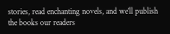stories, read enchanting novels, and we’ll publish the books our readers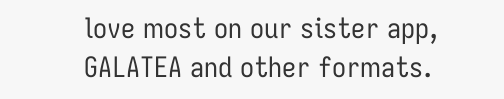love most on our sister app, GALATEA and other formats.